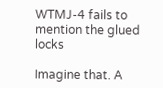WTMJ-4 fails to mention the glued locks

Imagine that. A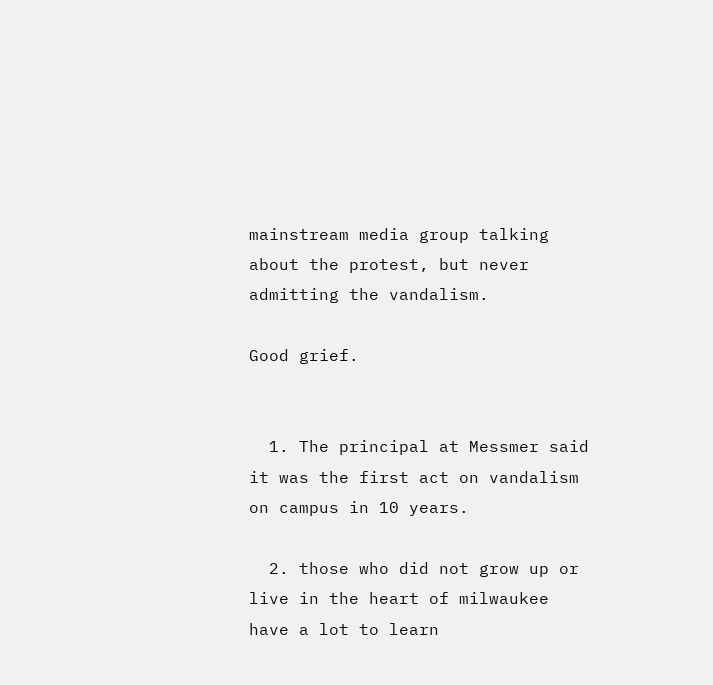mainstream media group talking about the protest, but never admitting the vandalism.

Good grief.


  1. The principal at Messmer said it was the first act on vandalism on campus in 10 years.

  2. those who did not grow up or live in the heart of milwaukee have a lot to learn